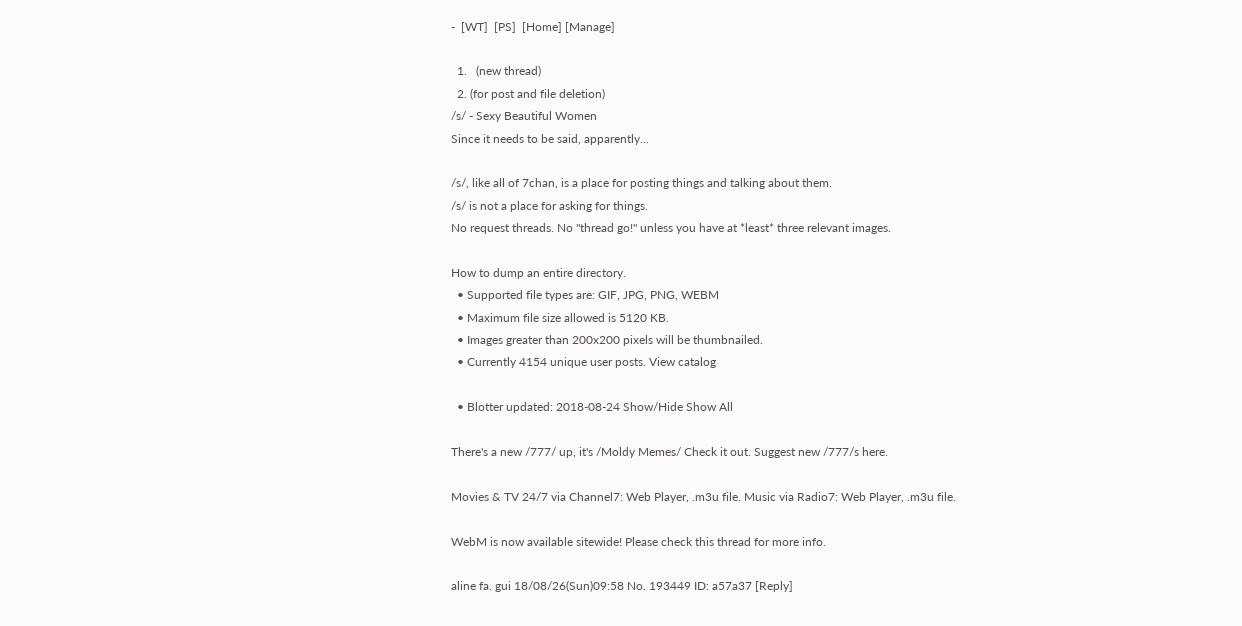-  [WT]  [PS]  [Home] [Manage]

  1.   (new thread)
  2. (for post and file deletion)
/s/ - Sexy Beautiful Women
Since it needs to be said, apparently...

/s/, like all of 7chan, is a place for posting things and talking about them.
/s/ is not a place for asking for things.
No request threads. No "thread go!" unless you have at *least* three relevant images.

How to dump an entire directory.
  • Supported file types are: GIF, JPG, PNG, WEBM
  • Maximum file size allowed is 5120 KB.
  • Images greater than 200x200 pixels will be thumbnailed.
  • Currently 4154 unique user posts. View catalog

  • Blotter updated: 2018-08-24 Show/Hide Show All

There's a new /777/ up, it's /Moldy Memes/ Check it out. Suggest new /777/s here.

Movies & TV 24/7 via Channel7: Web Player, .m3u file. Music via Radio7: Web Player, .m3u file.

WebM is now available sitewide! Please check this thread for more info.

aline fa. gui 18/08/26(Sun)09:58 No. 193449 ID: a57a37 [Reply]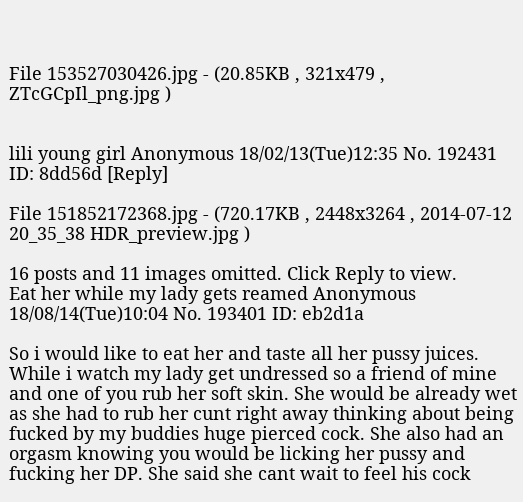File 153527030426.jpg - (20.85KB , 321x479 , ZTcGCpIl_png.jpg )


lili young girl Anonymous 18/02/13(Tue)12:35 No. 192431 ID: 8dd56d [Reply]

File 151852172368.jpg - (720.17KB , 2448x3264 , 2014-07-12 20_35_38 HDR_preview.jpg )

16 posts and 11 images omitted. Click Reply to view.
Eat her while my lady gets reamed Anonymous 18/08/14(Tue)10:04 No. 193401 ID: eb2d1a

So i would like to eat her and taste all her pussy juices. While i watch my lady get undressed so a friend of mine and one of you rub her soft skin. She would be already wet as she had to rub her cunt right away thinking about being fucked by my buddies huge pierced cock. She also had an orgasm knowing you would be licking her pussy and fucking her DP. She said she cant wait to feel his cock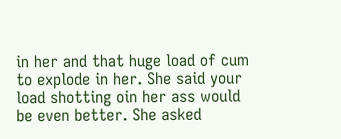in her and that huge load of cum to explode in her. She said your load shotting oin her ass would be even better. She asked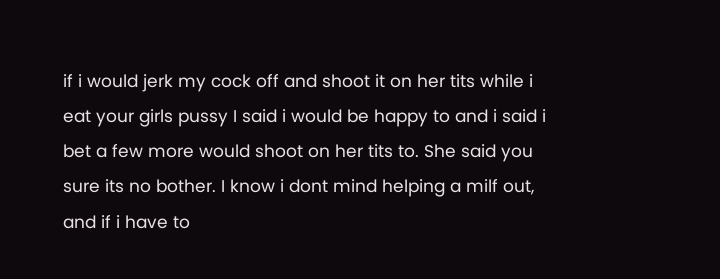if i would jerk my cock off and shoot it on her tits while i eat your girls pussy I said i would be happy to and i said i bet a few more would shoot on her tits to. She said you sure its no bother. I know i dont mind helping a milf out, and if i have to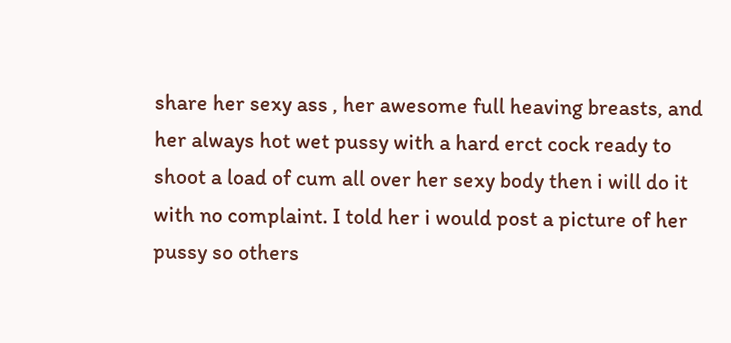share her sexy ass , her awesome full heaving breasts, and her always hot wet pussy with a hard erct cock ready to shoot a load of cum all over her sexy body then i will do it with no complaint. I told her i would post a picture of her pussy so others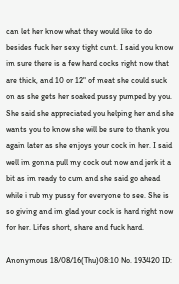can let her know what they would like to do besides fuck her sexy tight cunt. I said you know im sure there is a few hard cocks right now that are thick, and 10 or 12" of meat she could suck on as she gets her soaked pussy pumped by you. She said she appreciated you helping her and she wants you to know she will be sure to thank you again later as she enjoys your cock in her. I said well im gonna pull my cock out now and jerk it a bit as im ready to cum and she said go ahead while i rub my pussy for everyone to see. She is so giving and im glad your cock is hard right now for her. Lifes short, share and fuck hard.

Anonymous 18/08/16(Thu)08:10 No. 193420 ID: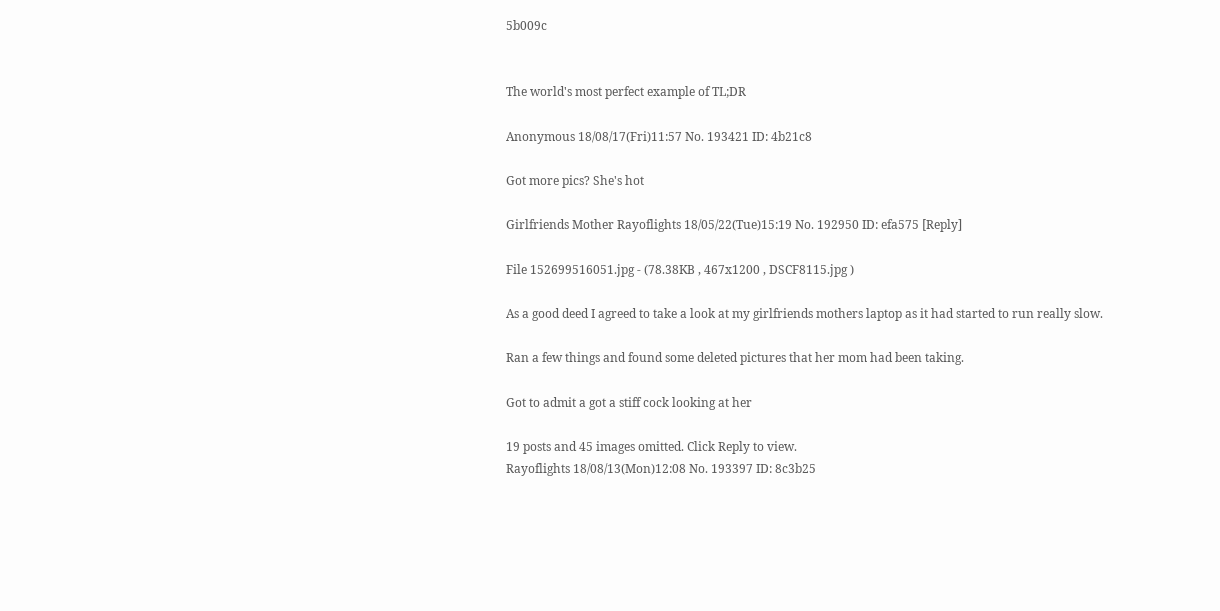5b009c


The world's most perfect example of TL;DR

Anonymous 18/08/17(Fri)11:57 No. 193421 ID: 4b21c8

Got more pics? She's hot

Girlfriends Mother Rayoflights 18/05/22(Tue)15:19 No. 192950 ID: efa575 [Reply]

File 152699516051.jpg - (78.38KB , 467x1200 , DSCF8115.jpg )

As a good deed I agreed to take a look at my girlfriends mothers laptop as it had started to run really slow.

Ran a few things and found some deleted pictures that her mom had been taking.

Got to admit a got a stiff cock looking at her

19 posts and 45 images omitted. Click Reply to view.
Rayoflights 18/08/13(Mon)12:08 No. 193397 ID: 8c3b25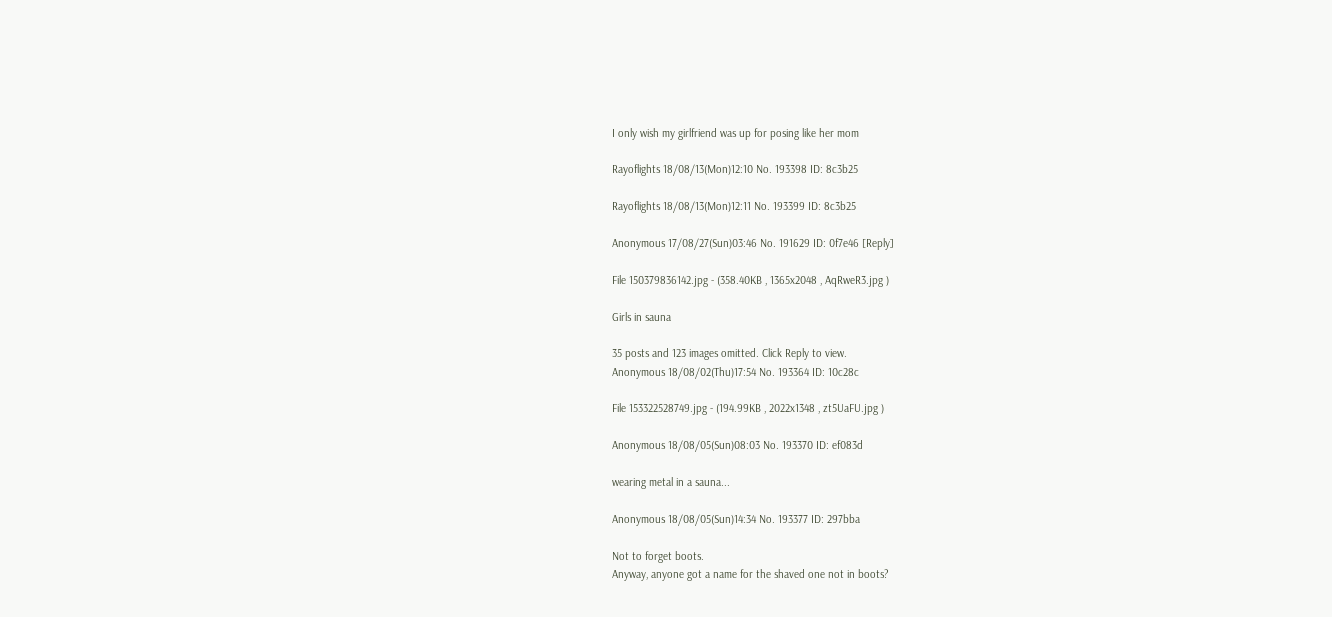I only wish my girlfriend was up for posing like her mom

Rayoflights 18/08/13(Mon)12:10 No. 193398 ID: 8c3b25

Rayoflights 18/08/13(Mon)12:11 No. 193399 ID: 8c3b25

Anonymous 17/08/27(Sun)03:46 No. 191629 ID: 0f7e46 [Reply]

File 150379836142.jpg - (358.40KB , 1365x2048 , AqRweR3.jpg )

Girls in sauna

35 posts and 123 images omitted. Click Reply to view.
Anonymous 18/08/02(Thu)17:54 No. 193364 ID: 10c28c

File 153322528749.jpg - (194.99KB , 2022x1348 , zt5UaFU.jpg )

Anonymous 18/08/05(Sun)08:03 No. 193370 ID: ef083d

wearing metal in a sauna...

Anonymous 18/08/05(Sun)14:34 No. 193377 ID: 297bba

Not to forget boots.
Anyway, anyone got a name for the shaved one not in boots?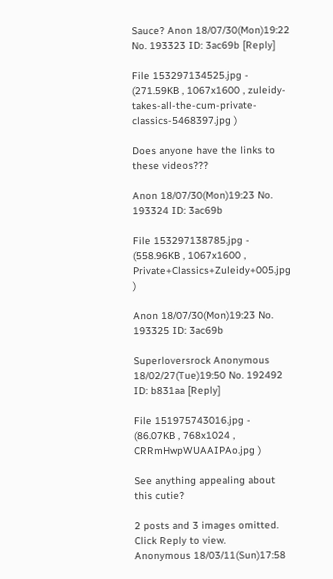Sauce? Anon 18/07/30(Mon)19:22 No. 193323 ID: 3ac69b [Reply]

File 153297134525.jpg - (271.59KB , 1067x1600 , zuleidy-takes-all-the-cum-private-classics-5468397.jpg )

Does anyone have the links to these videos???

Anon 18/07/30(Mon)19:23 No. 193324 ID: 3ac69b

File 153297138785.jpg - (558.96KB , 1067x1600 , Private+Classics+Zuleidy+005.jpg )

Anon 18/07/30(Mon)19:23 No. 193325 ID: 3ac69b

Superloversrock Anonymous 18/02/27(Tue)19:50 No. 192492 ID: b831aa [Reply]

File 151975743016.jpg - (86.07KB , 768x1024 , CRRmHwpWUAAIPAo.jpg )

See anything appealing about this cutie?

2 posts and 3 images omitted. Click Reply to view.
Anonymous 18/03/11(Sun)17:58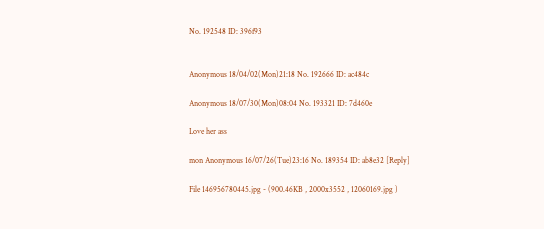No. 192548 ID: 396f93


Anonymous 18/04/02(Mon)21:18 No. 192666 ID: ac484c

Anonymous 18/07/30(Mon)08:04 No. 193321 ID: 7d460e

Love her ass

mon Anonymous 16/07/26(Tue)23:16 No. 189354 ID: ab8e32 [Reply]

File 146956780445.jpg - (900.46KB , 2000x3552 , 12060169.jpg )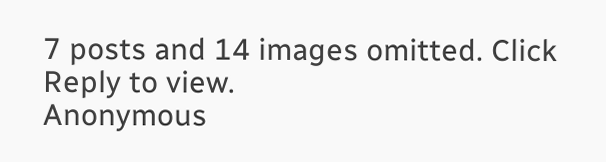7 posts and 14 images omitted. Click Reply to view.
Anonymous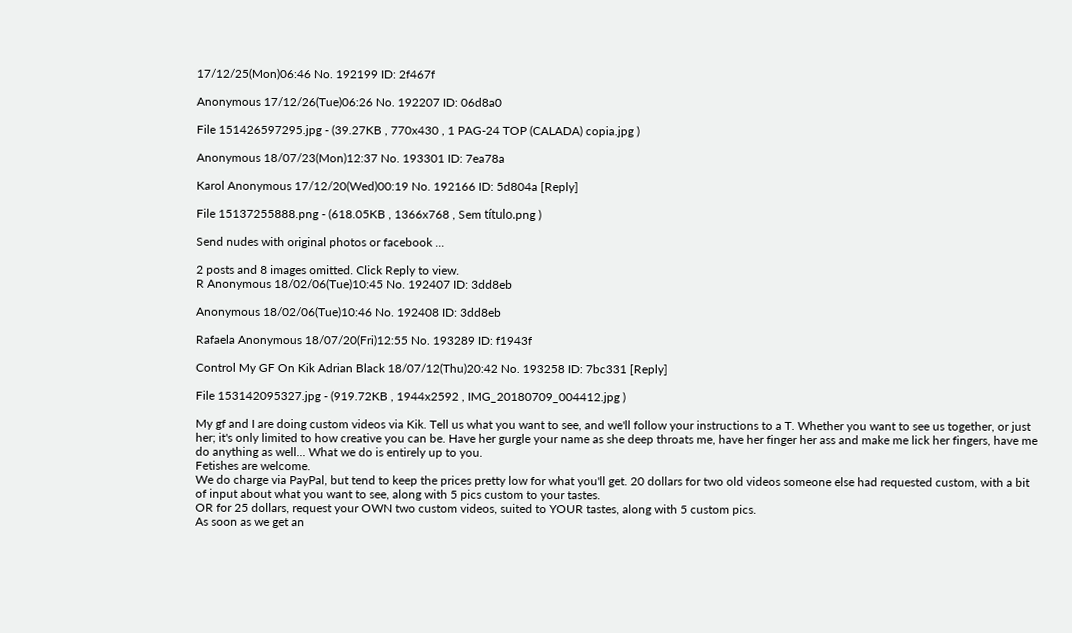17/12/25(Mon)06:46 No. 192199 ID: 2f467f

Anonymous 17/12/26(Tue)06:26 No. 192207 ID: 06d8a0

File 151426597295.jpg - (39.27KB , 770x430 , 1 PAG-24 TOP (CALADA) copia.jpg )

Anonymous 18/07/23(Mon)12:37 No. 193301 ID: 7ea78a

Karol Anonymous 17/12/20(Wed)00:19 No. 192166 ID: 5d804a [Reply]

File 15137255888.png - (618.05KB , 1366x768 , Sem título.png )

Send nudes with original photos or facebook ...

2 posts and 8 images omitted. Click Reply to view.
R Anonymous 18/02/06(Tue)10:45 No. 192407 ID: 3dd8eb

Anonymous 18/02/06(Tue)10:46 No. 192408 ID: 3dd8eb

Rafaela Anonymous 18/07/20(Fri)12:55 No. 193289 ID: f1943f

Control My GF On Kik Adrian Black 18/07/12(Thu)20:42 No. 193258 ID: 7bc331 [Reply]

File 153142095327.jpg - (919.72KB , 1944x2592 , IMG_20180709_004412.jpg )

My gf and I are doing custom videos via Kik. Tell us what you want to see, and we'll follow your instructions to a T. Whether you want to see us together, or just her; it's only limited to how creative you can be. Have her gurgle your name as she deep throats me, have her finger her ass and make me lick her fingers, have me do anything as well... What we do is entirely up to you.
Fetishes are welcome.
We do charge via PayPal, but tend to keep the prices pretty low for what you'll get. 20 dollars for two old videos someone else had requested custom, with a bit of input about what you want to see, along with 5 pics custom to your tastes.
OR for 25 dollars, request your OWN two custom videos, suited to YOUR tastes, along with 5 custom pics.
As soon as we get an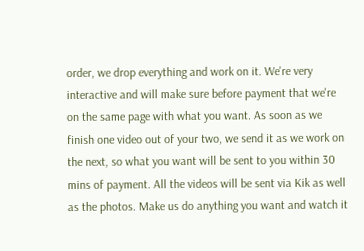order, we drop everything and work on it. We're very interactive and will make sure before payment that we're on the same page with what you want. As soon as we finish one video out of your two, we send it as we work on the next, so what you want will be sent to you within 30 mins of payment. All the videos will be sent via Kik as well as the photos. Make us do anything you want and watch it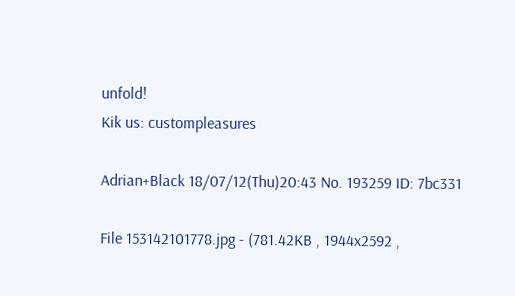unfold!
Kik us: custompleasures

Adrian+Black 18/07/12(Thu)20:43 No. 193259 ID: 7bc331

File 153142101778.jpg - (781.42KB , 1944x2592 ,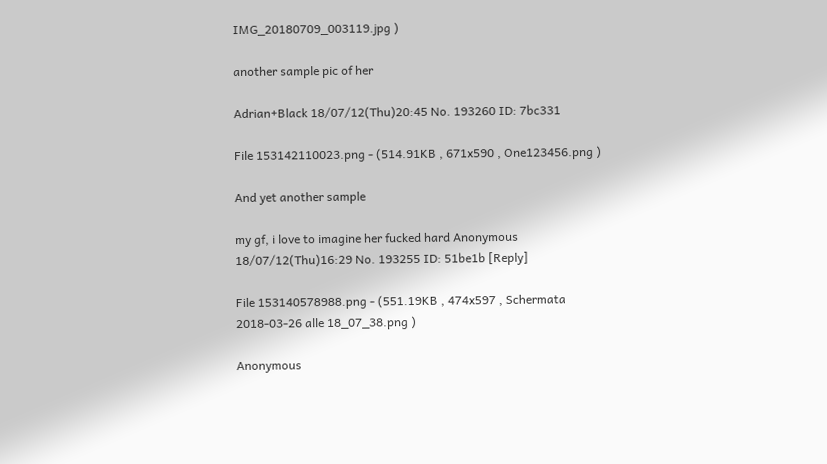IMG_20180709_003119.jpg )

another sample pic of her

Adrian+Black 18/07/12(Thu)20:45 No. 193260 ID: 7bc331

File 153142110023.png - (514.91KB , 671x590 , One123456.png )

And yet another sample

my gf, i love to imagine her fucked hard Anonymous 18/07/12(Thu)16:29 No. 193255 ID: 51be1b [Reply]

File 153140578988.png - (551.19KB , 474x597 , Schermata 2018-03-26 alle 18_07_38.png )

Anonymous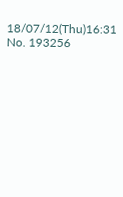18/07/12(Thu)16:31 No. 193256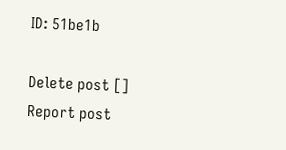ID: 51be1b

Delete post []
Report post